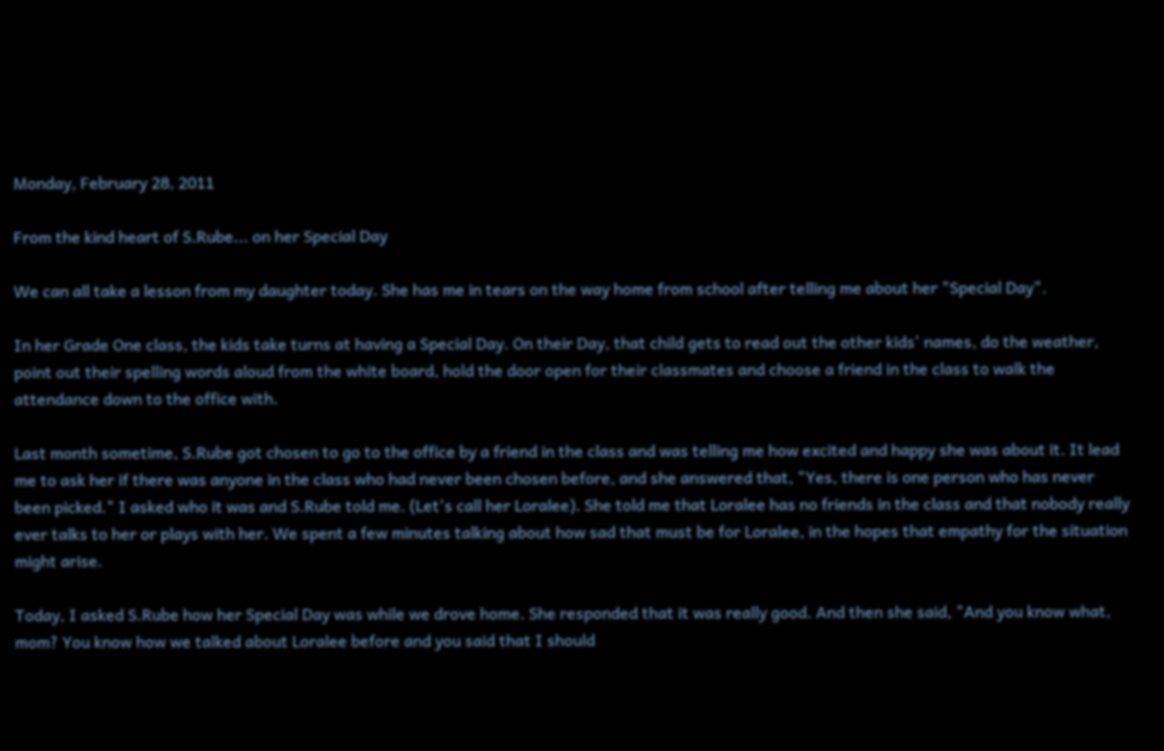Monday, February 28, 2011

From the kind heart of S.Rube... on her Special Day

We can all take a lesson from my daughter today. She has me in tears on the way home from school after telling me about her "Special Day".

In her Grade One class, the kids take turns at having a Special Day. On their Day, that child gets to read out the other kids' names, do the weather, point out their spelling words aloud from the white board, hold the door open for their classmates and choose a friend in the class to walk the attendance down to the office with.

Last month sometime, S.Rube got chosen to go to the office by a friend in the class and was telling me how excited and happy she was about it. It lead me to ask her if there was anyone in the class who had never been chosen before, and she answered that, "Yes, there is one person who has never been picked." I asked who it was and S.Rube told me. (Let's call her Loralee). She told me that Loralee has no friends in the class and that nobody really ever talks to her or plays with her. We spent a few minutes talking about how sad that must be for Loralee, in the hopes that empathy for the situation might arise.

Today, I asked S.Rube how her Special Day was while we drove home. She responded that it was really good. And then she said, "And you know what, mom? You know how we talked about Loralee before and you said that I should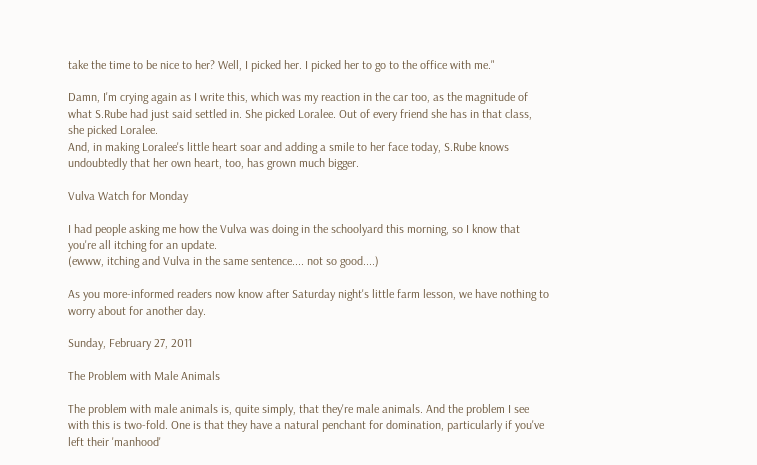take the time to be nice to her? Well, I picked her. I picked her to go to the office with me."

Damn, I'm crying again as I write this, which was my reaction in the car too, as the magnitude of what S.Rube had just said settled in. She picked Loralee. Out of every friend she has in that class, she picked Loralee.
And, in making Loralee's little heart soar and adding a smile to her face today, S.Rube knows undoubtedly that her own heart, too, has grown much bigger.

Vulva Watch for Monday

I had people asking me how the Vulva was doing in the schoolyard this morning, so I know that you're all itching for an update.
(ewww, itching and Vulva in the same sentence.... not so good....)

As you more-informed readers now know after Saturday night's little farm lesson, we have nothing to worry about for another day.

Sunday, February 27, 2011

The Problem with Male Animals

The problem with male animals is, quite simply, that they're male animals. And the problem I see with this is two-fold. One is that they have a natural penchant for domination, particularly if you've left their 'manhood'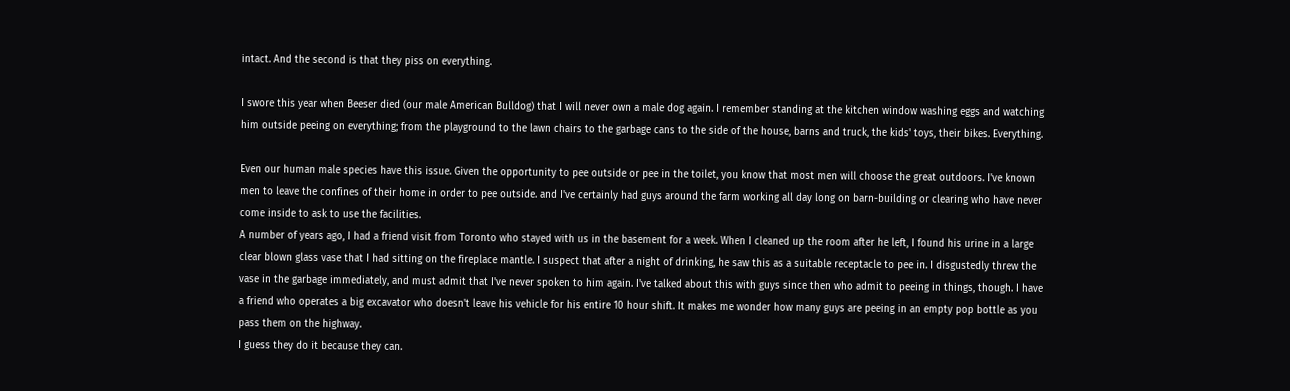intact. And the second is that they piss on everything.

I swore this year when Beeser died (our male American Bulldog) that I will never own a male dog again. I remember standing at the kitchen window washing eggs and watching him outside peeing on everything; from the playground to the lawn chairs to the garbage cans to the side of the house, barns and truck, the kids' toys, their bikes. Everything.

Even our human male species have this issue. Given the opportunity to pee outside or pee in the toilet, you know that most men will choose the great outdoors. I've known men to leave the confines of their home in order to pee outside. and I've certainly had guys around the farm working all day long on barn-building or clearing who have never come inside to ask to use the facilities.
A number of years ago, I had a friend visit from Toronto who stayed with us in the basement for a week. When I cleaned up the room after he left, I found his urine in a large clear blown glass vase that I had sitting on the fireplace mantle. I suspect that after a night of drinking, he saw this as a suitable receptacle to pee in. I disgustedly threw the vase in the garbage immediately, and must admit that I've never spoken to him again. I've talked about this with guys since then who admit to peeing in things, though. I have a friend who operates a big excavator who doesn't leave his vehicle for his entire 10 hour shift. It makes me wonder how many guys are peeing in an empty pop bottle as you pass them on the highway.
I guess they do it because they can.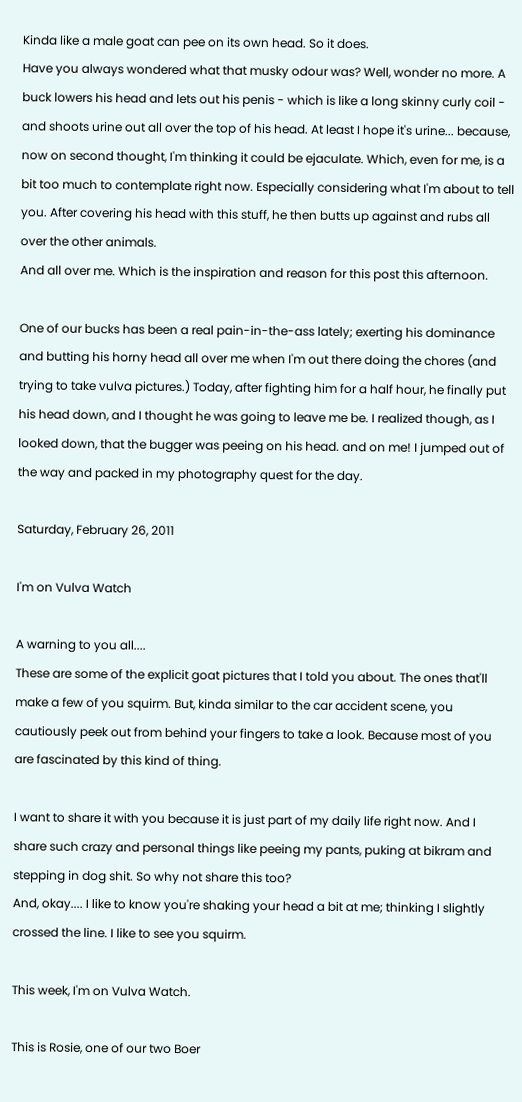Kinda like a male goat can pee on its own head. So it does.
Have you always wondered what that musky odour was? Well, wonder no more. A buck lowers his head and lets out his penis - which is like a long skinny curly coil - and shoots urine out all over the top of his head. At least I hope it's urine... because, now on second thought, I'm thinking it could be ejaculate. Which, even for me, is a bit too much to contemplate right now. Especially considering what I'm about to tell you. After covering his head with this stuff, he then butts up against and rubs all over the other animals.
And all over me. Which is the inspiration and reason for this post this afternoon.

One of our bucks has been a real pain-in-the-ass lately; exerting his dominance and butting his horny head all over me when I'm out there doing the chores (and trying to take vulva pictures.) Today, after fighting him for a half hour, he finally put his head down, and I thought he was going to leave me be. I realized though, as I looked down, that the bugger was peeing on his head. and on me! I jumped out of the way and packed in my photography quest for the day.

Saturday, February 26, 2011

I'm on Vulva Watch

A warning to you all....
These are some of the explicit goat pictures that I told you about. The ones that'll make a few of you squirm. But, kinda similar to the car accident scene, you cautiously peek out from behind your fingers to take a look. Because most of you are fascinated by this kind of thing.

I want to share it with you because it is just part of my daily life right now. And I share such crazy and personal things like peeing my pants, puking at bikram and stepping in dog shit. So why not share this too?
And, okay.... I like to know you're shaking your head a bit at me; thinking I slightly crossed the line. I like to see you squirm.

This week, I'm on Vulva Watch.

This is Rosie, one of our two Boer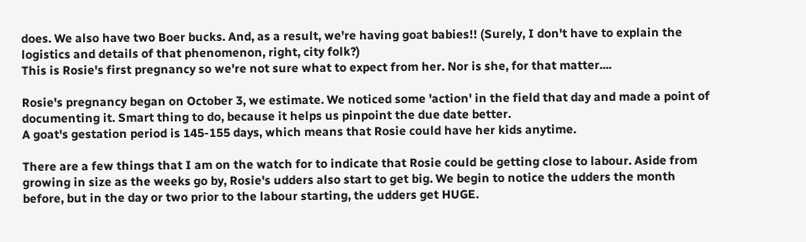does. We also have two Boer bucks. And, as a result, we're having goat babies!! (Surely, I don't have to explain the logistics and details of that phenomenon, right, city folk?)
This is Rosie's first pregnancy so we're not sure what to expect from her. Nor is she, for that matter....

Rosie's pregnancy began on October 3, we estimate. We noticed some 'action' in the field that day and made a point of documenting it. Smart thing to do, because it helps us pinpoint the due date better.
A goat's gestation period is 145-155 days, which means that Rosie could have her kids anytime.

There are a few things that I am on the watch for to indicate that Rosie could be getting close to labour. Aside from growing in size as the weeks go by, Rosie's udders also start to get big. We begin to notice the udders the month before, but in the day or two prior to the labour starting, the udders get HUGE.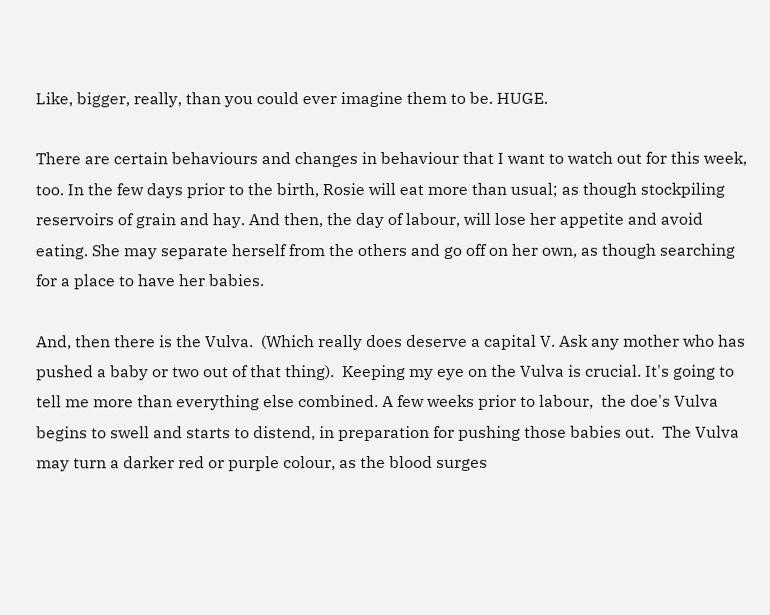Like, bigger, really, than you could ever imagine them to be. HUGE.

There are certain behaviours and changes in behaviour that I want to watch out for this week, too. In the few days prior to the birth, Rosie will eat more than usual; as though stockpiling reservoirs of grain and hay. And then, the day of labour, will lose her appetite and avoid eating. She may separate herself from the others and go off on her own, as though searching for a place to have her babies.

And, then there is the Vulva.  (Which really does deserve a capital V. Ask any mother who has pushed a baby or two out of that thing).  Keeping my eye on the Vulva is crucial. It's going to tell me more than everything else combined. A few weeks prior to labour,  the doe's Vulva begins to swell and starts to distend, in preparation for pushing those babies out.  The Vulva may turn a darker red or purple colour, as the blood surges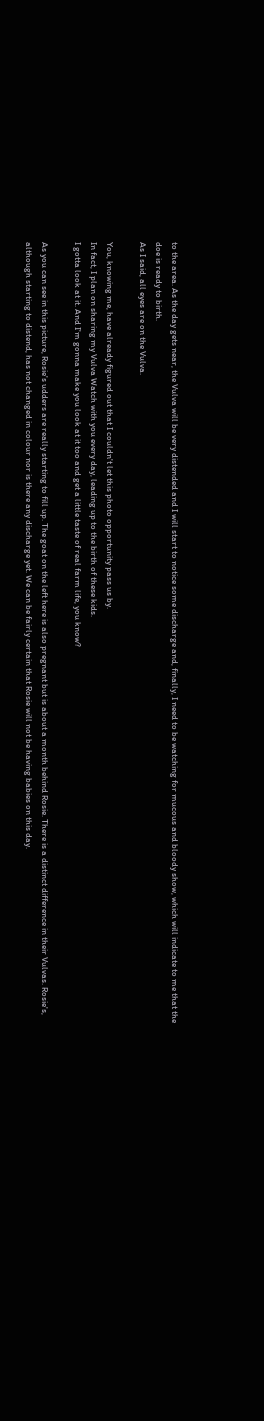to the area. As the day gets near, the Vulva will be very distended and I will start to notice some discharge and, finally, I need to be watching for mucous and bloody show, which will indicate to me that the doe is ready to birth.
As I said, all eyes are on the Vulva.

You, knowing me, have already figured out that I couldn't let this photo opportunity pass us by.
In fact, I plan on sharing my Vulva Watch with you every day, leading up to the birth of these kids.
I gotta look at it. And I'm gonna make you look at it too and get a little taste of real farm life, you know?

As you can see in this picture, Rosie's udders are really starting to fill up. The goat on the left here is also pregnant but is about a month behind Rosie. There is a distinct difference in their Vulvas. Rosie's, although starting to distend, has not changed in colour nor is there any discharge yet. We can be fairly certain that Rosie will not be having babies on this day.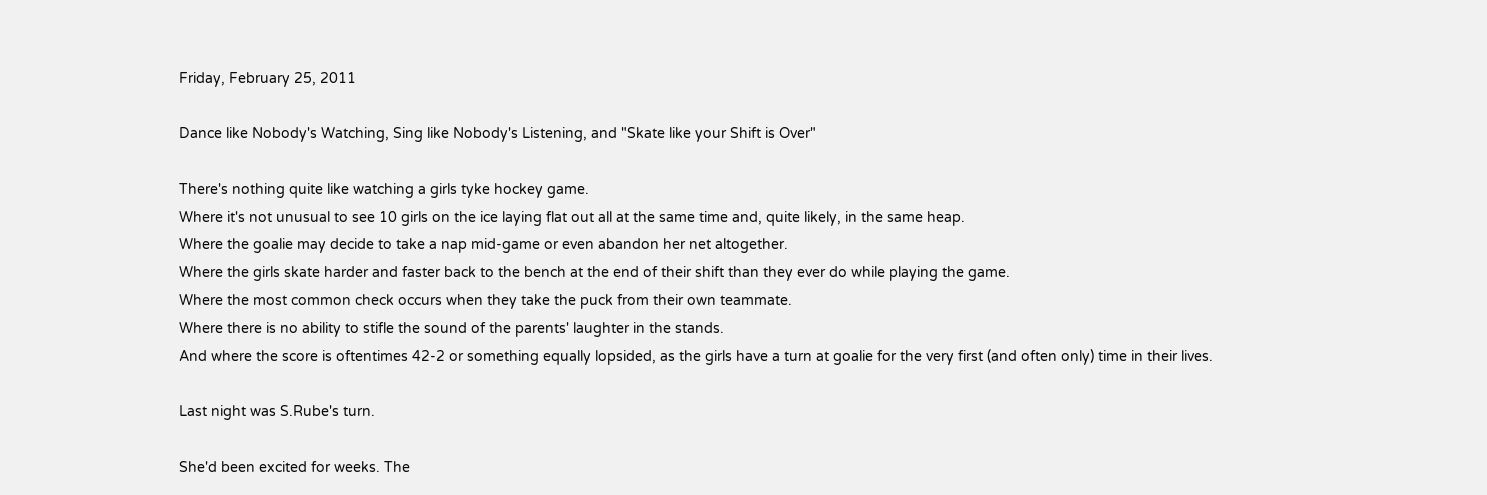Friday, February 25, 2011

Dance like Nobody's Watching, Sing like Nobody's Listening, and "Skate like your Shift is Over"

There's nothing quite like watching a girls tyke hockey game.
Where it's not unusual to see 10 girls on the ice laying flat out all at the same time and, quite likely, in the same heap.
Where the goalie may decide to take a nap mid-game or even abandon her net altogether.
Where the girls skate harder and faster back to the bench at the end of their shift than they ever do while playing the game.
Where the most common check occurs when they take the puck from their own teammate.
Where there is no ability to stifle the sound of the parents' laughter in the stands.
And where the score is oftentimes 42-2 or something equally lopsided, as the girls have a turn at goalie for the very first (and often only) time in their lives.

Last night was S.Rube's turn.

She'd been excited for weeks. The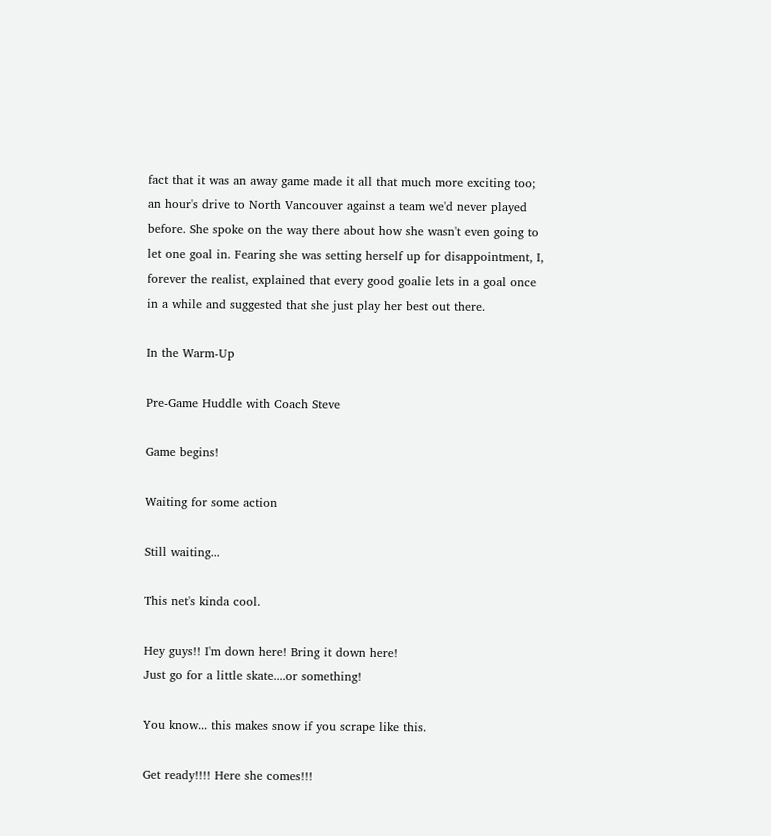fact that it was an away game made it all that much more exciting too; an hour's drive to North Vancouver against a team we'd never played before. She spoke on the way there about how she wasn't even going to let one goal in. Fearing she was setting herself up for disappointment, I, forever the realist, explained that every good goalie lets in a goal once in a while and suggested that she just play her best out there.

In the Warm-Up

Pre-Game Huddle with Coach Steve

Game begins!

Waiting for some action

Still waiting...

This net's kinda cool.

Hey guys!! I'm down here! Bring it down here!
Just go for a little skate....or something!

You know... this makes snow if you scrape like this.

Get ready!!!! Here she comes!!!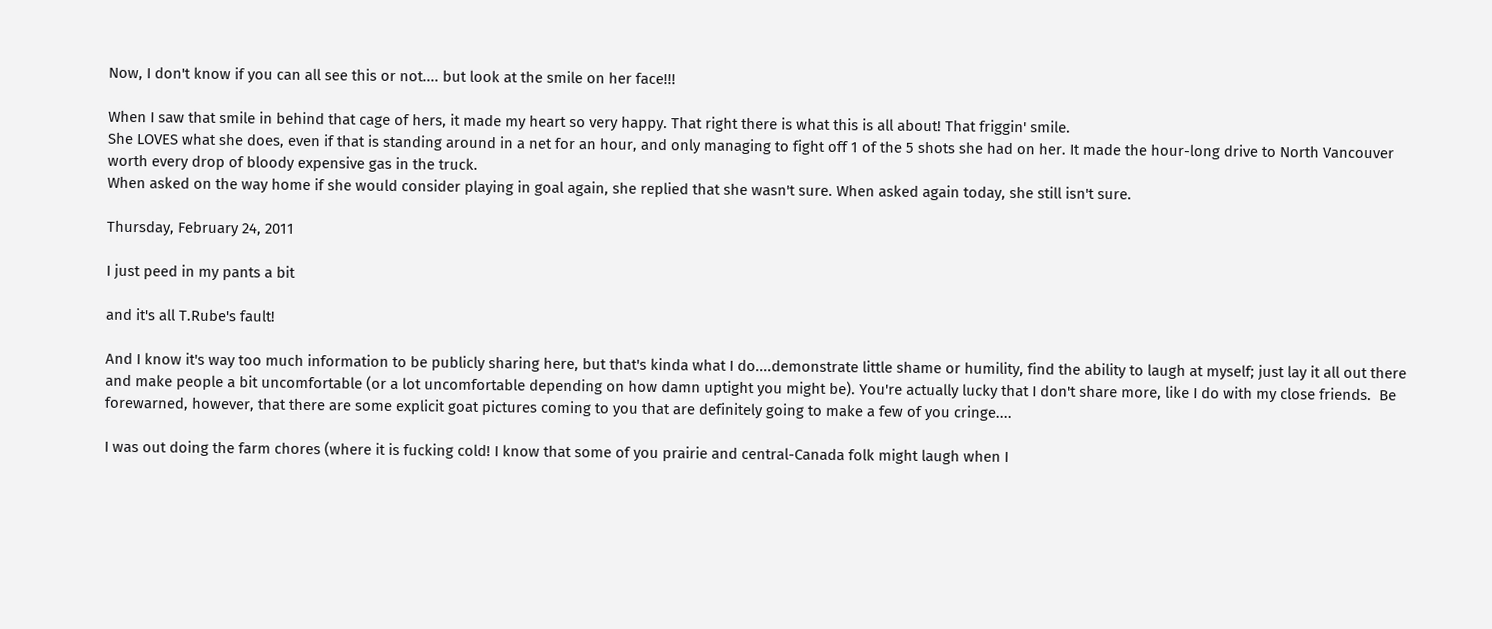Now, I don't know if you can all see this or not.... but look at the smile on her face!!!

When I saw that smile in behind that cage of hers, it made my heart so very happy. That right there is what this is all about! That friggin' smile.
She LOVES what she does, even if that is standing around in a net for an hour, and only managing to fight off 1 of the 5 shots she had on her. It made the hour-long drive to North Vancouver worth every drop of bloody expensive gas in the truck.
When asked on the way home if she would consider playing in goal again, she replied that she wasn't sure. When asked again today, she still isn't sure.

Thursday, February 24, 2011

I just peed in my pants a bit

and it's all T.Rube's fault!

And I know it's way too much information to be publicly sharing here, but that's kinda what I do....demonstrate little shame or humility, find the ability to laugh at myself; just lay it all out there and make people a bit uncomfortable (or a lot uncomfortable depending on how damn uptight you might be). You're actually lucky that I don't share more, like I do with my close friends.  Be forewarned, however, that there are some explicit goat pictures coming to you that are definitely going to make a few of you cringe....

I was out doing the farm chores (where it is fucking cold! I know that some of you prairie and central-Canada folk might laugh when I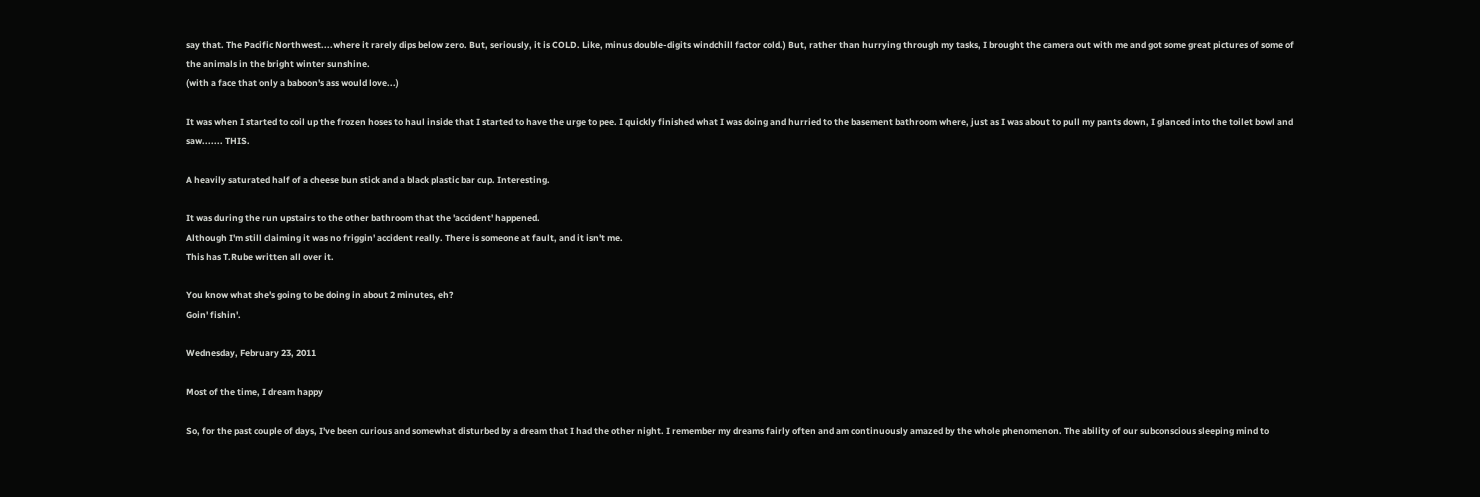say that. The Pacific Northwest....where it rarely dips below zero. But, seriously, it is COLD. Like, minus double-digits windchill factor cold.) But, rather than hurrying through my tasks, I brought the camera out with me and got some great pictures of some of the animals in the bright winter sunshine.
(with a face that only a baboon's ass would love...)

It was when I started to coil up the frozen hoses to haul inside that I started to have the urge to pee. I quickly finished what I was doing and hurried to the basement bathroom where, just as I was about to pull my pants down, I glanced into the toilet bowl and saw....... THIS.

A heavily saturated half of a cheese bun stick and a black plastic bar cup. Interesting.

It was during the run upstairs to the other bathroom that the 'accident' happened.
Although I'm still claiming it was no friggin' accident really. There is someone at fault, and it isn't me.
This has T.Rube written all over it.

You know what she's going to be doing in about 2 minutes, eh?
Goin' fishin'.

Wednesday, February 23, 2011

Most of the time, I dream happy

So, for the past couple of days, I've been curious and somewhat disturbed by a dream that I had the other night. I remember my dreams fairly often and am continuously amazed by the whole phenomenon. The ability of our subconscious sleeping mind to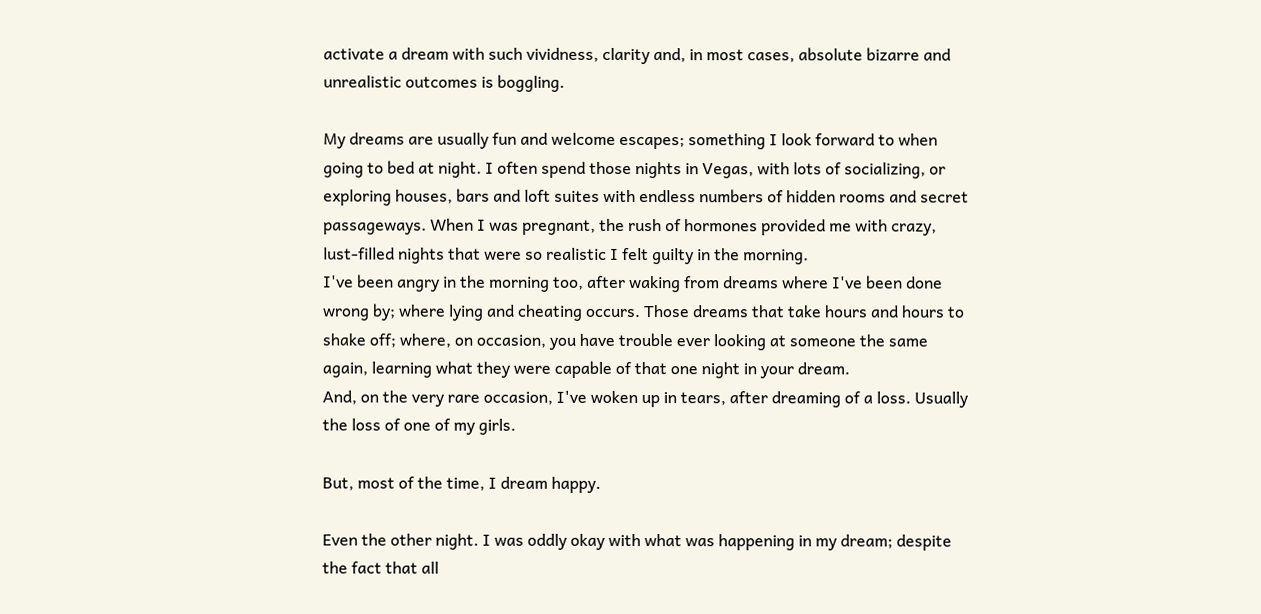activate a dream with such vividness, clarity and, in most cases, absolute bizarre and unrealistic outcomes is boggling.

My dreams are usually fun and welcome escapes; something I look forward to when going to bed at night. I often spend those nights in Vegas, with lots of socializing, or exploring houses, bars and loft suites with endless numbers of hidden rooms and secret passageways. When I was pregnant, the rush of hormones provided me with crazy, lust-filled nights that were so realistic I felt guilty in the morning.
I've been angry in the morning too, after waking from dreams where I've been done wrong by; where lying and cheating occurs. Those dreams that take hours and hours to shake off; where, on occasion, you have trouble ever looking at someone the same again, learning what they were capable of that one night in your dream.
And, on the very rare occasion, I've woken up in tears, after dreaming of a loss. Usually the loss of one of my girls.

But, most of the time, I dream happy.

Even the other night. I was oddly okay with what was happening in my dream; despite the fact that all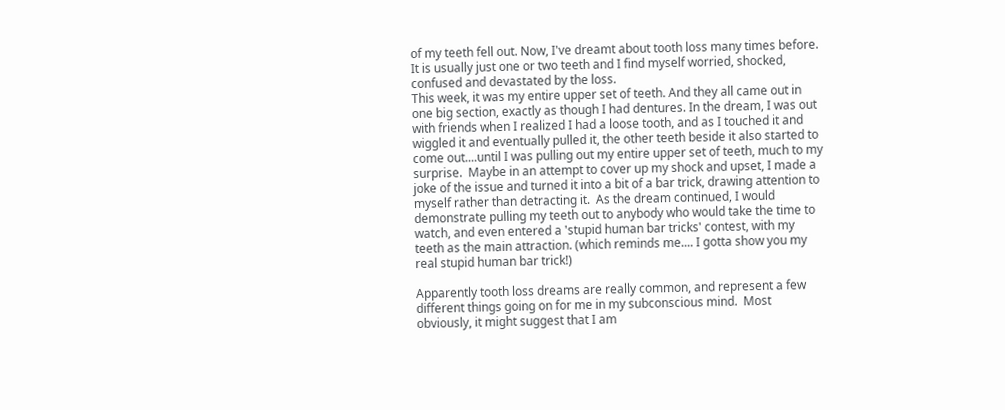of my teeth fell out. Now, I've dreamt about tooth loss many times before. It is usually just one or two teeth and I find myself worried, shocked, confused and devastated by the loss.
This week, it was my entire upper set of teeth. And they all came out in one big section, exactly as though I had dentures. In the dream, I was out with friends when I realized I had a loose tooth, and as I touched it and wiggled it and eventually pulled it, the other teeth beside it also started to come out....until I was pulling out my entire upper set of teeth, much to my surprise.  Maybe in an attempt to cover up my shock and upset, I made a joke of the issue and turned it into a bit of a bar trick, drawing attention to myself rather than detracting it.  As the dream continued, I would demonstrate pulling my teeth out to anybody who would take the time to watch, and even entered a 'stupid human bar tricks' contest, with my teeth as the main attraction. (which reminds me.... I gotta show you my real stupid human bar trick!)

Apparently tooth loss dreams are really common, and represent a few different things going on for me in my subconscious mind.  Most obviously, it might suggest that I am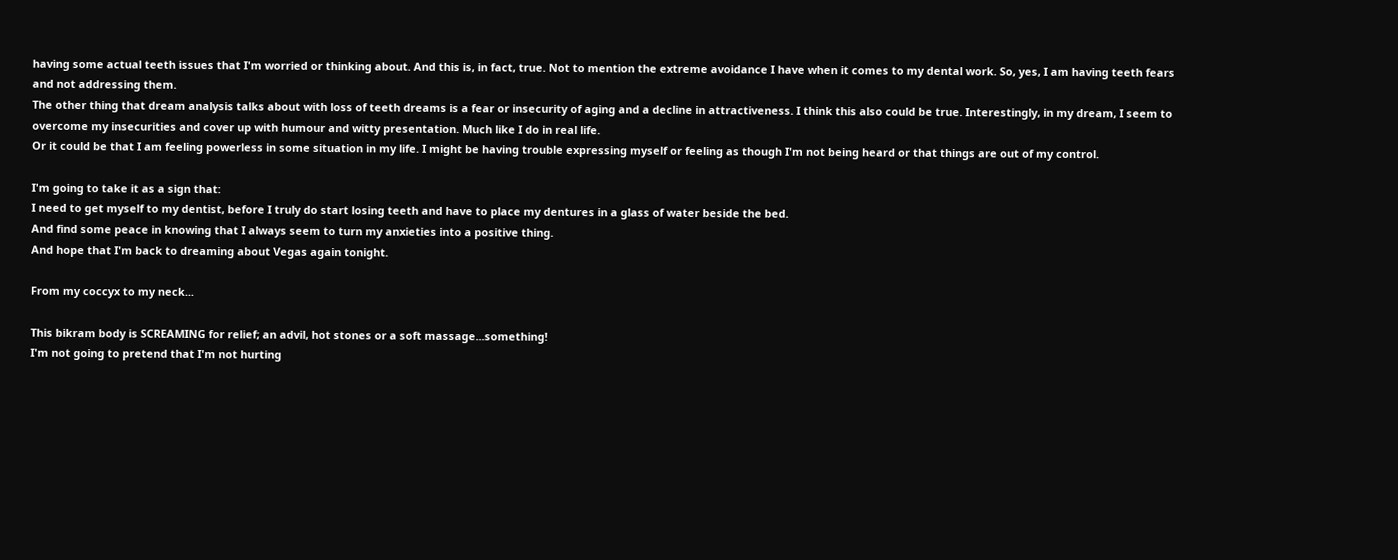having some actual teeth issues that I'm worried or thinking about. And this is, in fact, true. Not to mention the extreme avoidance I have when it comes to my dental work. So, yes, I am having teeth fears and not addressing them.
The other thing that dream analysis talks about with loss of teeth dreams is a fear or insecurity of aging and a decline in attractiveness. I think this also could be true. Interestingly, in my dream, I seem to overcome my insecurities and cover up with humour and witty presentation. Much like I do in real life.
Or it could be that I am feeling powerless in some situation in my life. I might be having trouble expressing myself or feeling as though I'm not being heard or that things are out of my control.

I'm going to take it as a sign that:
I need to get myself to my dentist, before I truly do start losing teeth and have to place my dentures in a glass of water beside the bed.
And find some peace in knowing that I always seem to turn my anxieties into a positive thing.
And hope that I'm back to dreaming about Vegas again tonight.

From my coccyx to my neck...

This bikram body is SCREAMING for relief; an advil, hot stones or a soft massage...something!
I'm not going to pretend that I'm not hurting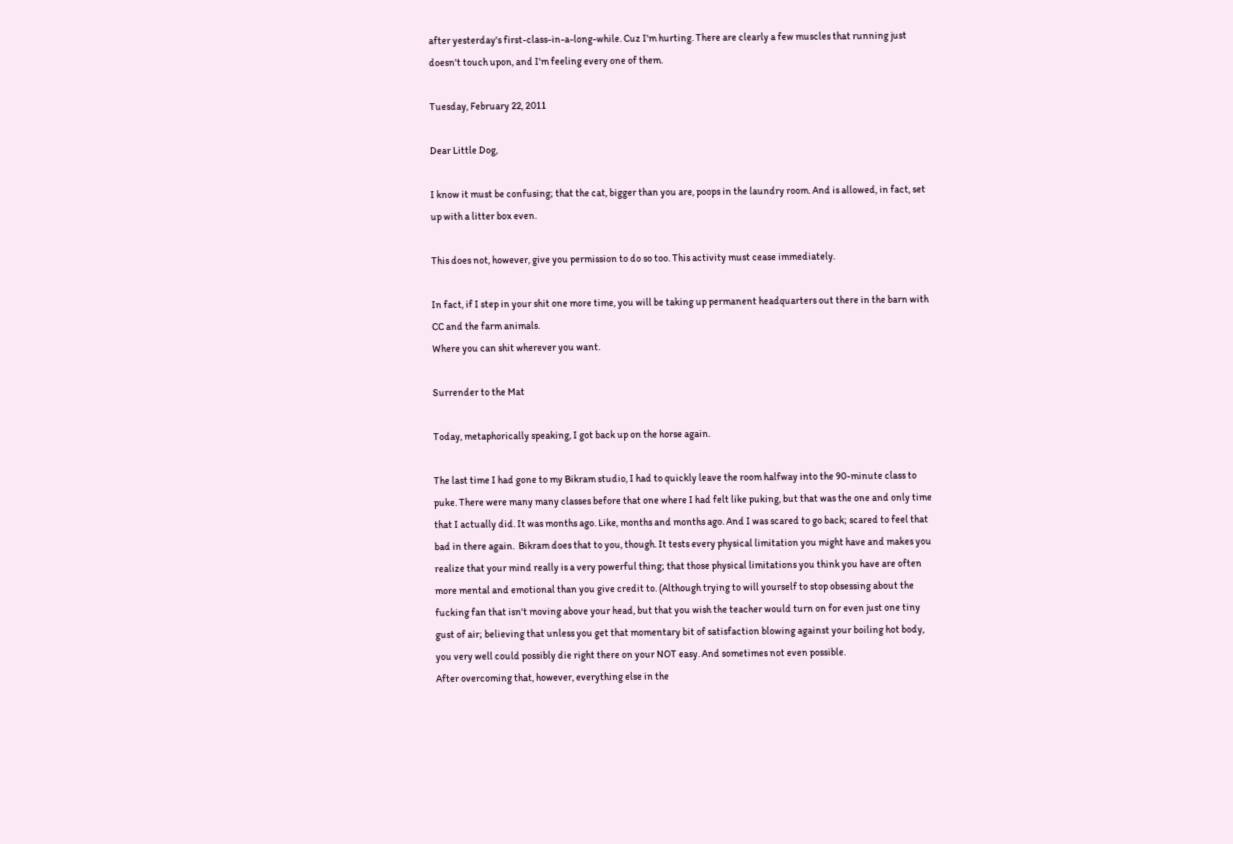after yesterday's first-class-in-a-long-while. Cuz I'm hurting. There are clearly a few muscles that running just doesn't touch upon, and I'm feeling every one of them.

Tuesday, February 22, 2011

Dear Little Dog,

I know it must be confusing; that the cat, bigger than you are, poops in the laundry room. And is allowed, in fact, set up with a litter box even.

This does not, however, give you permission to do so too. This activity must cease immediately.

In fact, if I step in your shit one more time, you will be taking up permanent headquarters out there in the barn with CC and the farm animals.
Where you can shit wherever you want.

Surrender to the Mat

Today, metaphorically speaking, I got back up on the horse again.

The last time I had gone to my Bikram studio, I had to quickly leave the room halfway into the 90-minute class to puke. There were many many classes before that one where I had felt like puking, but that was the one and only time that I actually did. It was months ago. Like, months and months ago. And I was scared to go back; scared to feel that bad in there again.  Bikram does that to you, though. It tests every physical limitation you might have and makes you realize that your mind really is a very powerful thing; that those physical limitations you think you have are often more mental and emotional than you give credit to. (Although trying to will yourself to stop obsessing about the fucking fan that isn't moving above your head, but that you wish the teacher would turn on for even just one tiny gust of air; believing that unless you get that momentary bit of satisfaction blowing against your boiling hot body, you very well could possibly die right there on your NOT easy. And sometimes not even possible.
After overcoming that, however, everything else in the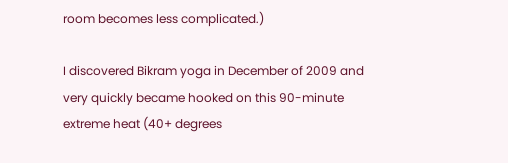room becomes less complicated.)

I discovered Bikram yoga in December of 2009 and very quickly became hooked on this 90-minute extreme heat (40+ degrees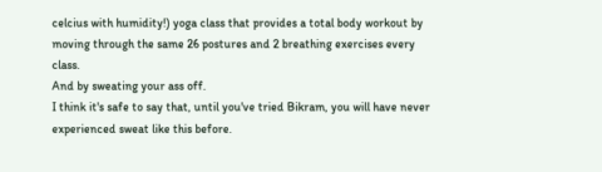celcius with humidity!) yoga class that provides a total body workout by moving through the same 26 postures and 2 breathing exercises every class.
And by sweating your ass off.
I think it's safe to say that, until you've tried Bikram, you will have never experienced sweat like this before.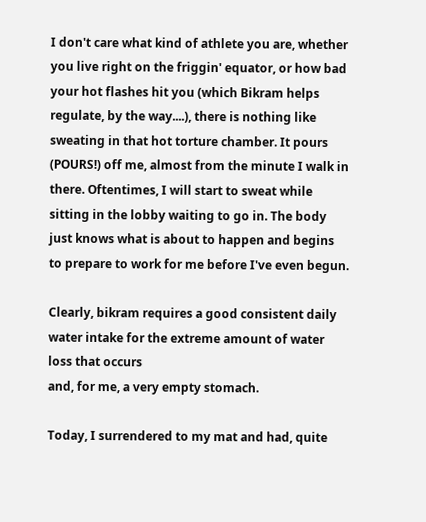I don't care what kind of athlete you are, whether you live right on the friggin' equator, or how bad your hot flashes hit you (which Bikram helps regulate, by the way....), there is nothing like sweating in that hot torture chamber. It pours (POURS!) off me, almost from the minute I walk in there. Oftentimes, I will start to sweat while sitting in the lobby waiting to go in. The body just knows what is about to happen and begins to prepare to work for me before I've even begun.

Clearly, bikram requires a good consistent daily water intake for the extreme amount of water loss that occurs
and, for me, a very empty stomach.

Today, I surrendered to my mat and had, quite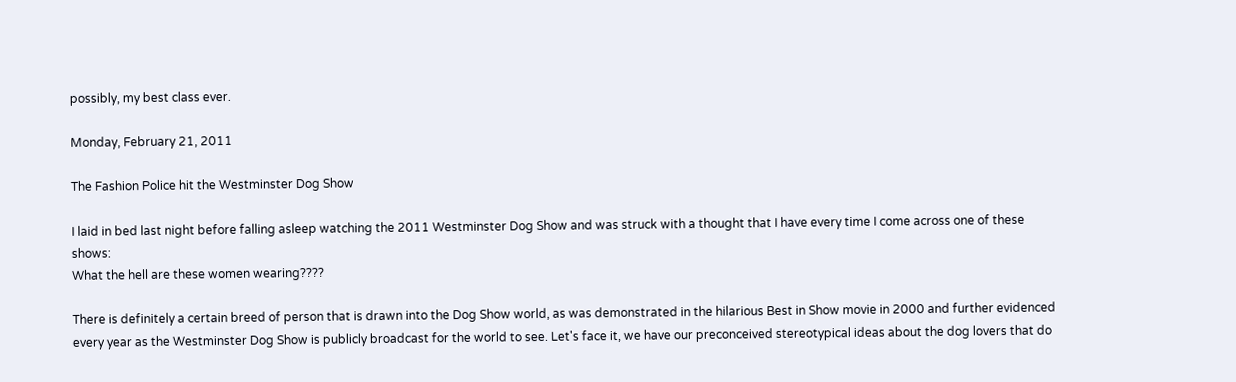possibly, my best class ever.

Monday, February 21, 2011

The Fashion Police hit the Westminster Dog Show

I laid in bed last night before falling asleep watching the 2011 Westminster Dog Show and was struck with a thought that I have every time I come across one of these shows:
What the hell are these women wearing????

There is definitely a certain breed of person that is drawn into the Dog Show world, as was demonstrated in the hilarious Best in Show movie in 2000 and further evidenced every year as the Westminster Dog Show is publicly broadcast for the world to see. Let's face it, we have our preconceived stereotypical ideas about the dog lovers that do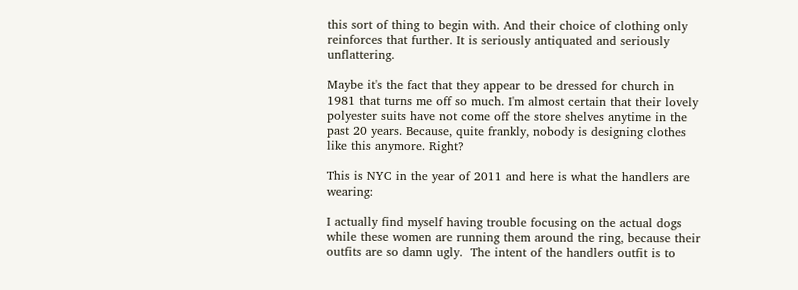this sort of thing to begin with. And their choice of clothing only reinforces that further. It is seriously antiquated and seriously unflattering.

Maybe it's the fact that they appear to be dressed for church in 1981 that turns me off so much. I'm almost certain that their lovely polyester suits have not come off the store shelves anytime in the past 20 years. Because, quite frankly, nobody is designing clothes like this anymore. Right?

This is NYC in the year of 2011 and here is what the handlers are wearing:

I actually find myself having trouble focusing on the actual dogs while these women are running them around the ring, because their outfits are so damn ugly.  The intent of the handlers outfit is to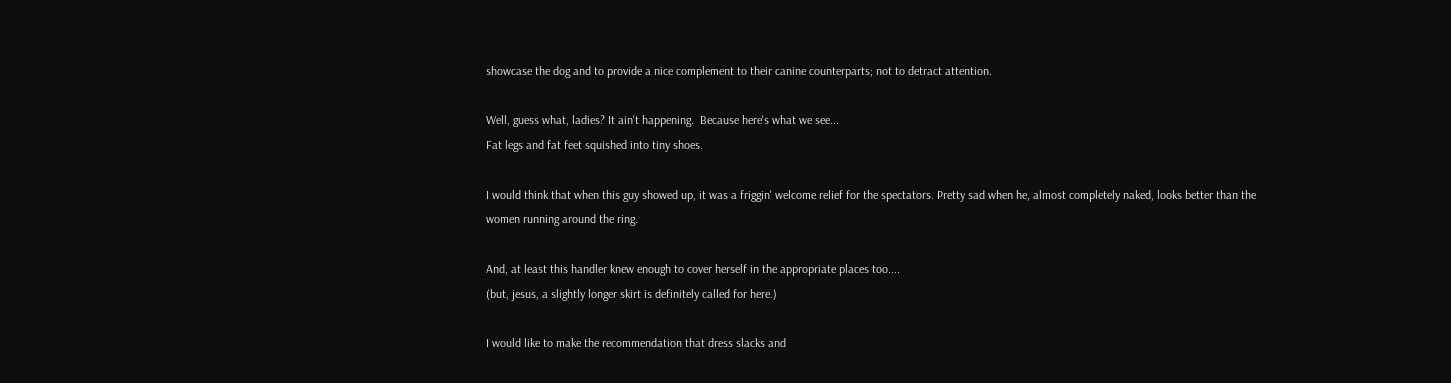showcase the dog and to provide a nice complement to their canine counterparts; not to detract attention.

Well, guess what, ladies? It ain't happening.  Because here's what we see...
Fat legs and fat feet squished into tiny shoes.

I would think that when this guy showed up, it was a friggin' welcome relief for the spectators. Pretty sad when he, almost completely naked, looks better than the women running around the ring.

And, at least this handler knew enough to cover herself in the appropriate places too....
(but, jesus, a slightly longer skirt is definitely called for here.)

I would like to make the recommendation that dress slacks and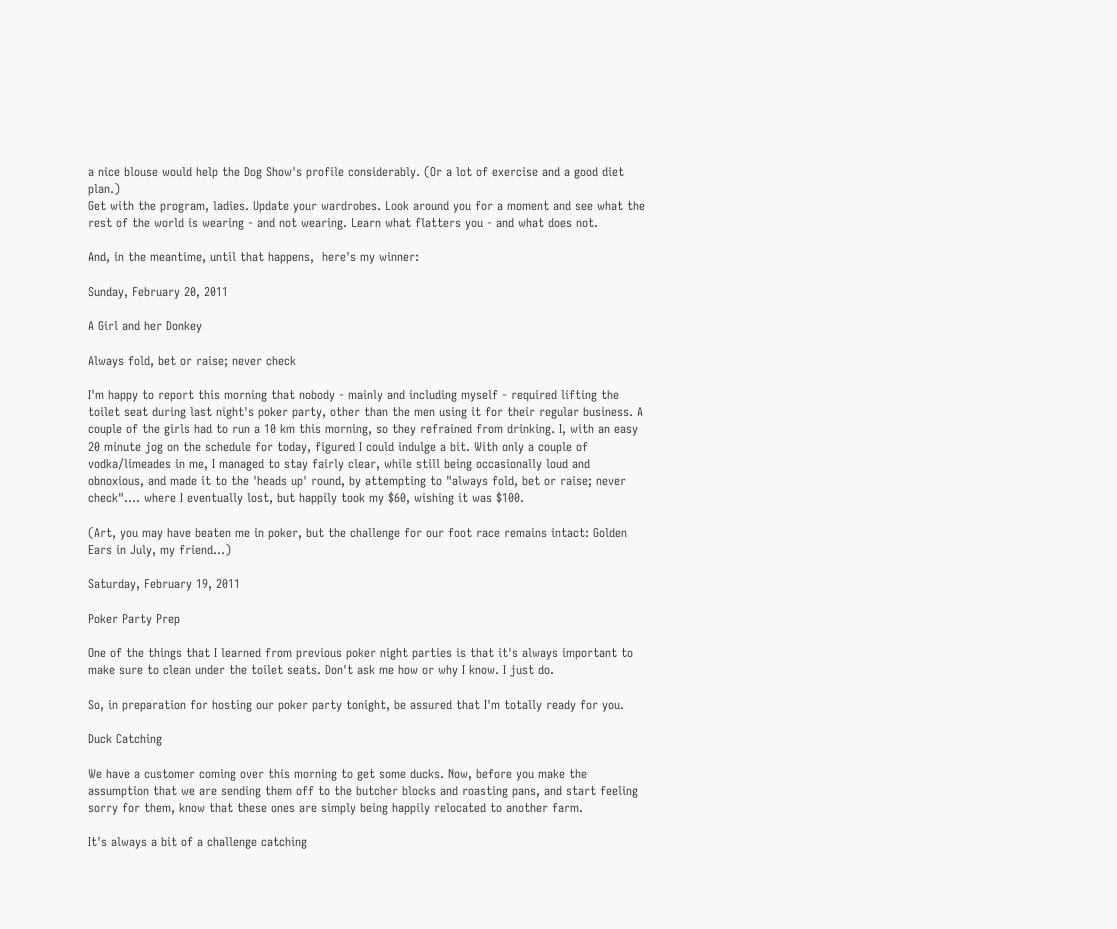a nice blouse would help the Dog Show's profile considerably. (Or a lot of exercise and a good diet plan.)
Get with the program, ladies. Update your wardrobes. Look around you for a moment and see what the rest of the world is wearing - and not wearing. Learn what flatters you - and what does not.

And, in the meantime, until that happens,  here's my winner:

Sunday, February 20, 2011

A Girl and her Donkey

Always fold, bet or raise; never check

I'm happy to report this morning that nobody - mainly and including myself - required lifting the toilet seat during last night's poker party, other than the men using it for their regular business. A couple of the girls had to run a 10 km this morning, so they refrained from drinking. I, with an easy 20 minute jog on the schedule for today, figured I could indulge a bit. With only a couple of vodka/limeades in me, I managed to stay fairly clear, while still being occasionally loud and obnoxious, and made it to the 'heads up' round, by attempting to "always fold, bet or raise; never check".... where I eventually lost, but happily took my $60, wishing it was $100.

(Art, you may have beaten me in poker, but the challenge for our foot race remains intact: Golden Ears in July, my friend...)

Saturday, February 19, 2011

Poker Party Prep

One of the things that I learned from previous poker night parties is that it's always important to make sure to clean under the toilet seats. Don't ask me how or why I know. I just do.

So, in preparation for hosting our poker party tonight, be assured that I'm totally ready for you.

Duck Catching

We have a customer coming over this morning to get some ducks. Now, before you make the assumption that we are sending them off to the butcher blocks and roasting pans, and start feeling sorry for them, know that these ones are simply being happily relocated to another farm.

It's always a bit of a challenge catching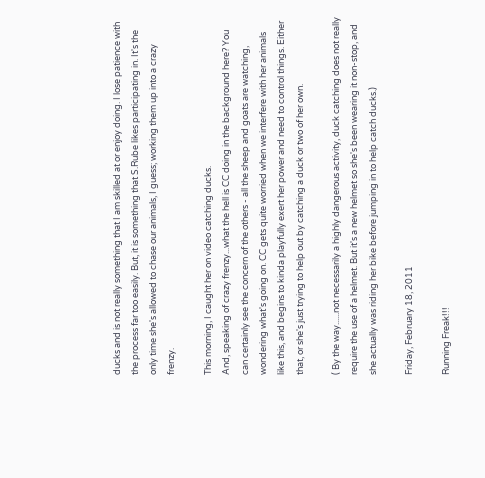ducks and is not really something that I am skilled at or enjoy doing. I lose patience with the process far too easily. But, it is something that S.Rube likes participating in. It's the only time she's allowed to chase our animals, I guess; working them up into a crazy frenzy.

This morning, I caught her on video catching ducks.
And, speaking of crazy frenzy...what the hell is CC doing in the background here? You can certainly see the concern of the others - all the sheep and goats are watching, wondering what's going on. CC gets quite worried when we interfere with her animals like this, and begins to kinda playfully exert her power and need to control things. Either that, or she's just trying to help out by catching a duck or two of her own.

( By the way......not necessarily a highly dangerous activity, duck catching does not really require the use of a helmet. But it's a new helmet so she's been wearing it non-stop, and she actually was riding her bike before jumping in to help catch ducks.)

Friday, February 18, 2011

Running Freak!!!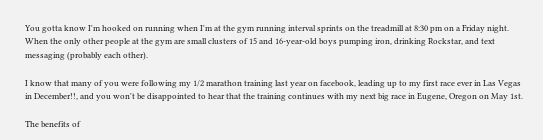You gotta know I'm hooked on running when I'm at the gym running interval sprints on the treadmill at 8:30 pm on a Friday night. When the only other people at the gym are small clusters of 15 and 16-year-old boys pumping iron, drinking Rockstar, and text messaging (probably each other).

I know that many of you were following my 1/2 marathon training last year on facebook, leading up to my first race ever in Las Vegas in December!!, and you won't be disappointed to hear that the training continues with my next big race in Eugene, Oregon on May 1st.

The benefits of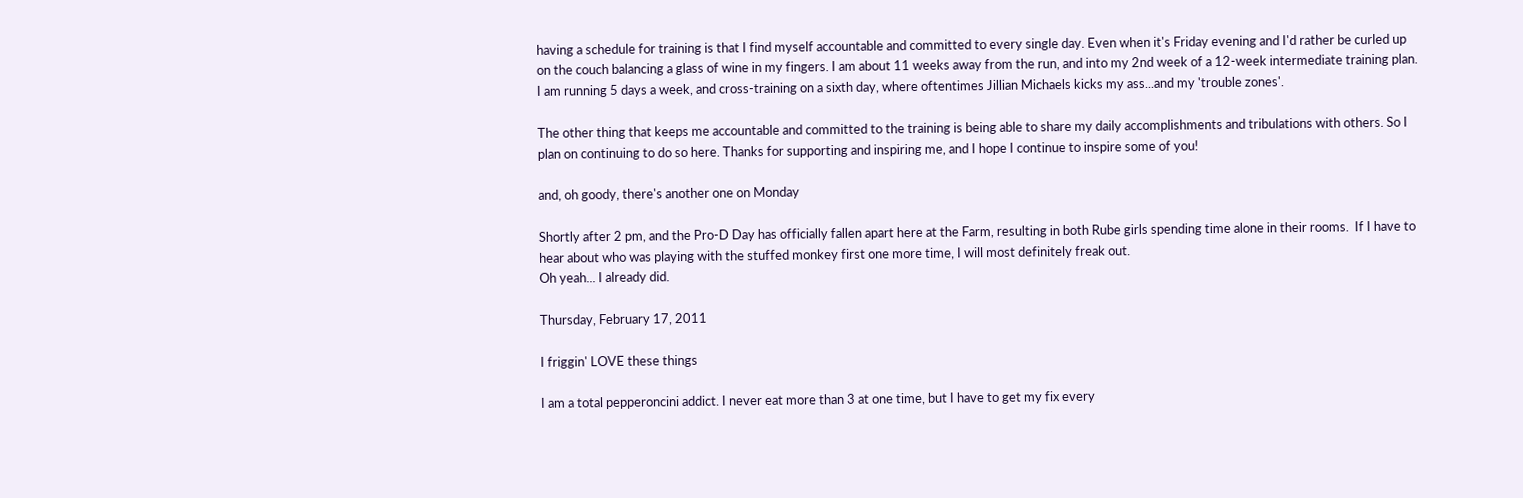having a schedule for training is that I find myself accountable and committed to every single day. Even when it's Friday evening and I'd rather be curled up on the couch balancing a glass of wine in my fingers. I am about 11 weeks away from the run, and into my 2nd week of a 12-week intermediate training plan. I am running 5 days a week, and cross-training on a sixth day, where oftentimes Jillian Michaels kicks my ass...and my 'trouble zones'.

The other thing that keeps me accountable and committed to the training is being able to share my daily accomplishments and tribulations with others. So I plan on continuing to do so here. Thanks for supporting and inspiring me, and I hope I continue to inspire some of you!

and, oh goody, there's another one on Monday

Shortly after 2 pm, and the Pro-D Day has officially fallen apart here at the Farm, resulting in both Rube girls spending time alone in their rooms.  If I have to hear about who was playing with the stuffed monkey first one more time, I will most definitely freak out.
Oh yeah... I already did.

Thursday, February 17, 2011

I friggin' LOVE these things

I am a total pepperoncini addict. I never eat more than 3 at one time, but I have to get my fix every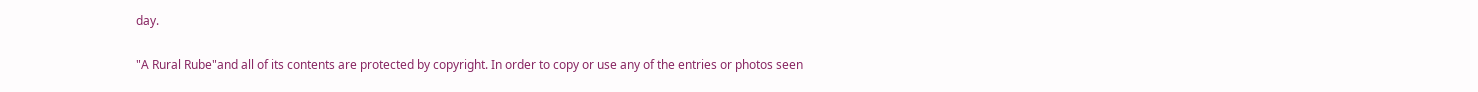day.

"A Rural Rube"and all of its contents are protected by copyright. In order to copy or use any of the entries or photos seen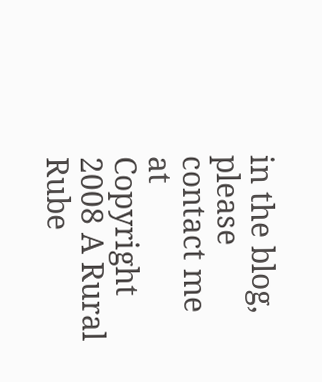in the blog, please contact me at
Copyright 2008 A Rural Rube